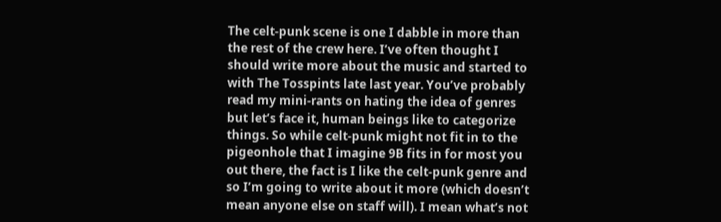The celt-punk scene is one I dabble in more than the rest of the crew here. I’ve often thought I should write more about the music and started to with The Tosspints late last year. You’ve probably read my mini-rants on hating the idea of genres but let’s face it, human beings like to categorize things. So while celt-punk might not fit in to the pigeonhole that I imagine 9B fits in for most you out there, the fact is I like the celt-punk genre and so I’m going to write about it more (which doesn’t mean anyone else on staff will). I mean what’s not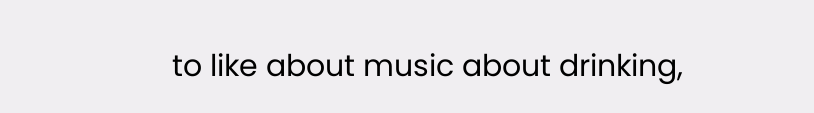to like about music about drinking,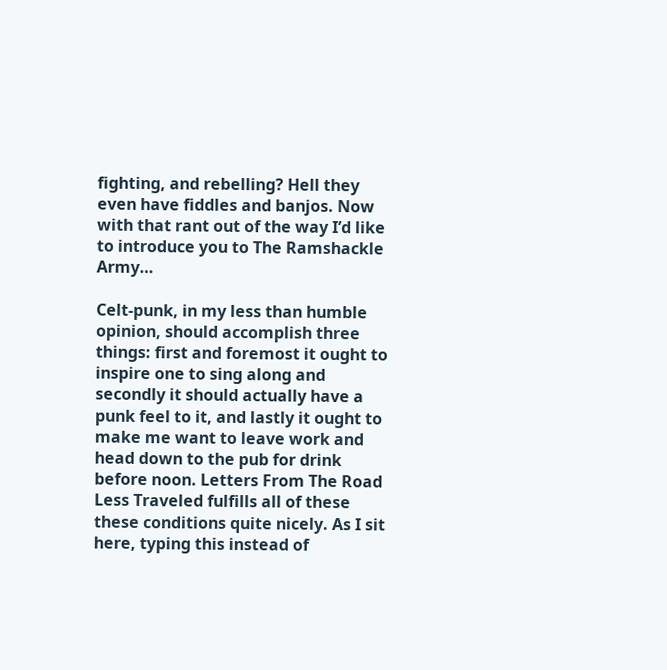fighting, and rebelling? Hell they even have fiddles and banjos. Now with that rant out of the way I’d like to introduce you to The Ramshackle Army…

Celt-punk, in my less than humble opinion, should accomplish three things: first and foremost it ought to inspire one to sing along and secondly it should actually have a punk feel to it, and lastly it ought to make me want to leave work and head down to the pub for drink before noon. Letters From The Road Less Traveled fulfills all of these these conditions quite nicely. As I sit here, typing this instead of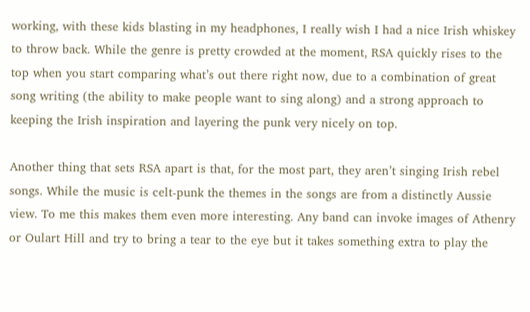working, with these kids blasting in my headphones, I really wish I had a nice Irish whiskey to throw back. While the genre is pretty crowded at the moment, RSA quickly rises to the top when you start comparing what’s out there right now, due to a combination of great song writing (the ability to make people want to sing along) and a strong approach to keeping the Irish inspiration and layering the punk very nicely on top.

Another thing that sets RSA apart is that, for the most part, they aren’t singing Irish rebel songs. While the music is celt-punk the themes in the songs are from a distinctly Aussie view. To me this makes them even more interesting. Any band can invoke images of Athenry or Oulart Hill and try to bring a tear to the eye but it takes something extra to play the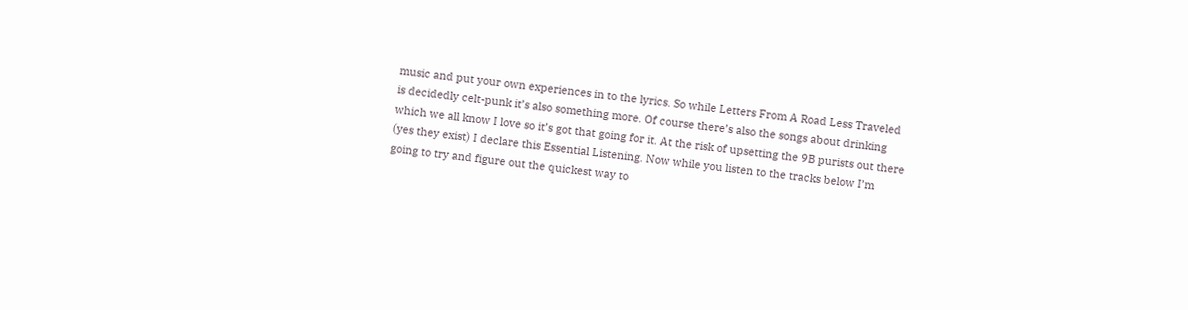music and put your own experiences in to the lyrics. So while Letters From A Road Less Traveled is decidedly celt-punk it’s also something more. Of course there’s also the songs about drinking which we all know I love so it’s got that going for it. At the risk of upsetting the 9B purists out there (yes they exist) I declare this Essential Listening. Now while you listen to the tracks below I’m going to try and figure out the quickest way to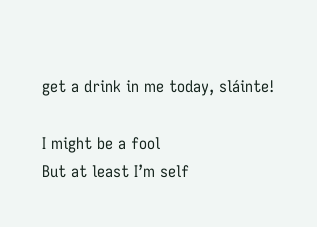get a drink in me today, sláinte!

I might be a fool
But at least I’m self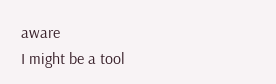aware
I might be a tool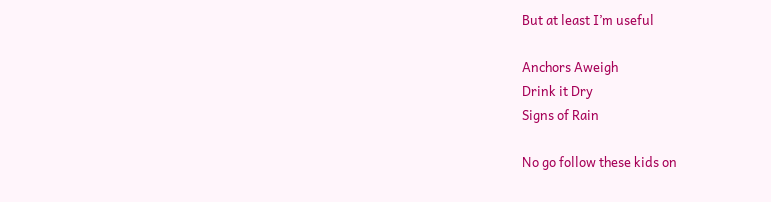But at least I’m useful

Anchors Aweigh
Drink it Dry
Signs of Rain

No go follow these kids on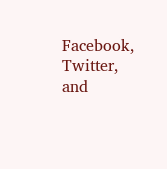Facebook, Twitter, and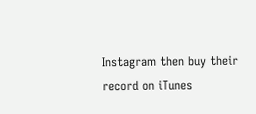Instagram then buy their record on iTunes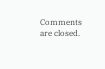Comments are closed.